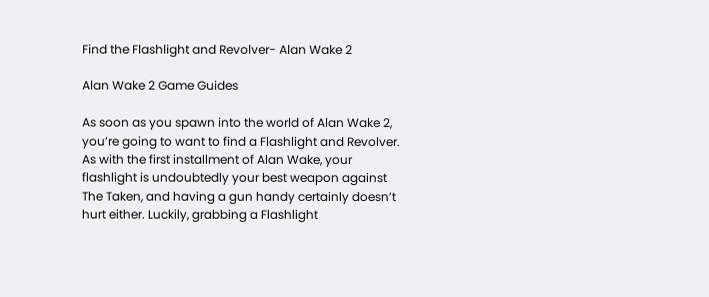Find the Flashlight and Revolver- Alan Wake 2

Alan Wake 2 Game Guides

As soon as you spawn into the world of Alan Wake 2, you’re going to want to find a Flashlight and Revolver. As with the first installment of Alan Wake, your flashlight is undoubtedly your best weapon against The Taken, and having a gun handy certainly doesn’t hurt either. Luckily, grabbing a Flashlight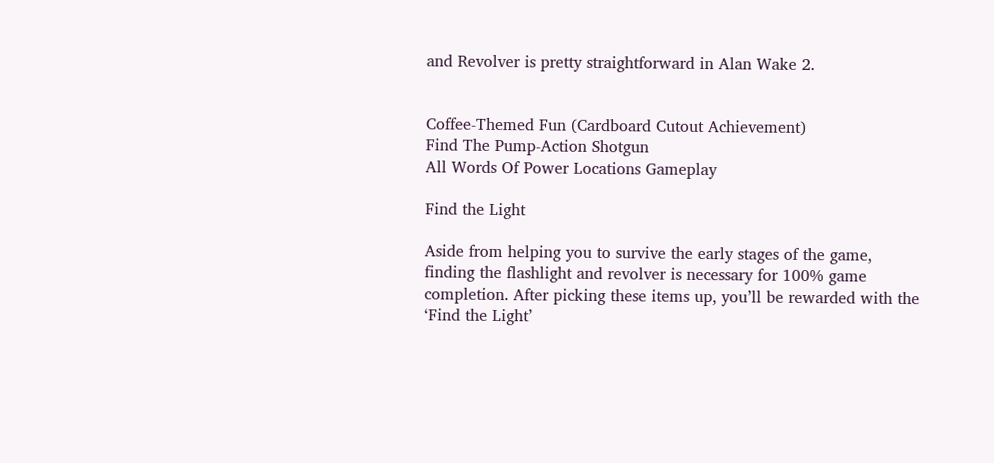and Revolver is pretty straightforward in Alan Wake 2.


Coffee-Themed Fun (Cardboard Cutout Achievement)
Find The Pump-Action Shotgun
All Words Of Power Locations Gameplay

Find the Light

Aside from helping you to survive the early stages of the game, finding the flashlight and revolver is necessary for 100% game completion. After picking these items up, you’ll be rewarded with the ‘Find the Light’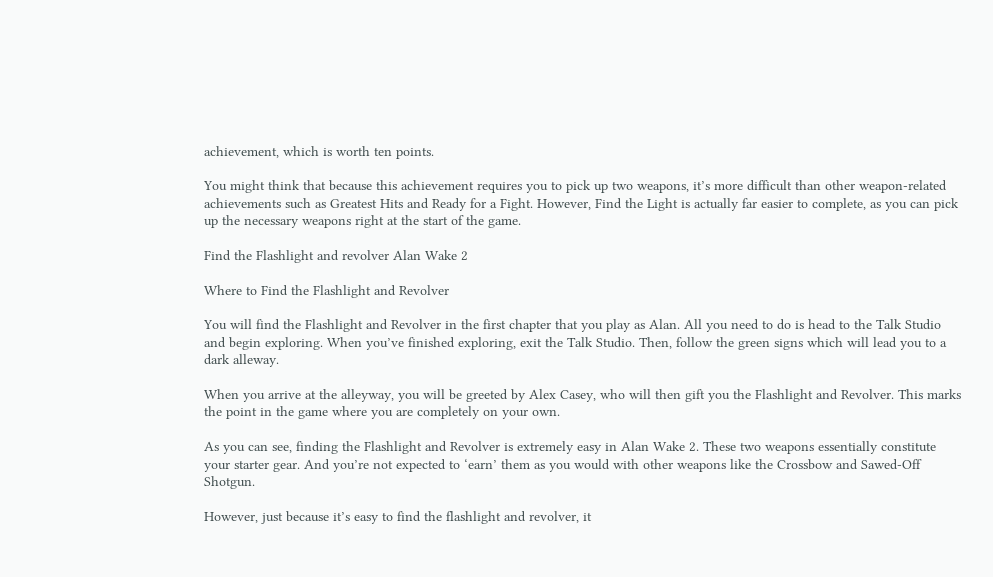achievement, which is worth ten points.

You might think that because this achievement requires you to pick up two weapons, it’s more difficult than other weapon-related achievements such as Greatest Hits and Ready for a Fight. However, Find the Light is actually far easier to complete, as you can pick up the necessary weapons right at the start of the game.

Find the Flashlight and revolver Alan Wake 2

Where to Find the Flashlight and Revolver

You will find the Flashlight and Revolver in the first chapter that you play as Alan. All you need to do is head to the Talk Studio and begin exploring. When you’ve finished exploring, exit the Talk Studio. Then, follow the green signs which will lead you to a dark alleway.

When you arrive at the alleyway, you will be greeted by Alex Casey, who will then gift you the Flashlight and Revolver. This marks the point in the game where you are completely on your own.

As you can see, finding the Flashlight and Revolver is extremely easy in Alan Wake 2. These two weapons essentially constitute your starter gear. And you’re not expected to ‘earn’ them as you would with other weapons like the Crossbow and Sawed-Off Shotgun.

However, just because it’s easy to find the flashlight and revolver, it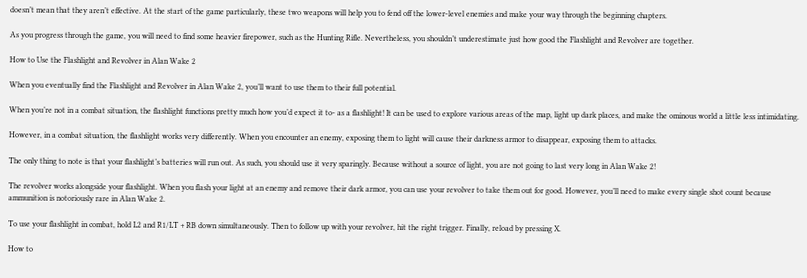doesn’t mean that they aren’t effective. At the start of the game particularly, these two weapons will help you to fend off the lower-level enemies and make your way through the beginning chapters.

As you progress through the game, you will need to find some heavier firepower, such as the Hunting Rifle. Nevertheless, you shouldn’t underestimate just how good the Flashlight and Revolver are together.

How to Use the Flashlight and Revolver in Alan Wake 2

When you eventually find the Flashlight and Revolver in Alan Wake 2, you’ll want to use them to their full potential.

When you’re not in a combat situation, the flashlight functions pretty much how you’d expect it to- as a flashlight! It can be used to explore various areas of the map, light up dark places, and make the ominous world a little less intimidating.

However, in a combat situation, the flashlight works very differently. When you encounter an enemy, exposing them to light will cause their darkness armor to disappear, exposing them to attacks.

The only thing to note is that your flashlight’s batteries will run out. As such, you should use it very sparingly. Because without a source of light, you are not going to last very long in Alan Wake 2!

The revolver works alongside your flashlight. When you flash your light at an enemy and remove their dark armor, you can use your revolver to take them out for good. However, you’ll need to make every single shot count because ammunition is notoriously rare in Alan Wake 2.

To use your flashlight in combat, hold L2 and R1/LT + RB down simultaneously. Then to follow up with your revolver, hit the right trigger. Finally, reload by pressing X.

How to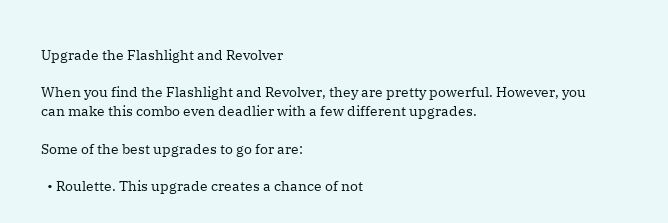Upgrade the Flashlight and Revolver

When you find the Flashlight and Revolver, they are pretty powerful. However, you can make this combo even deadlier with a few different upgrades.

Some of the best upgrades to go for are:

  • Roulette. This upgrade creates a chance of not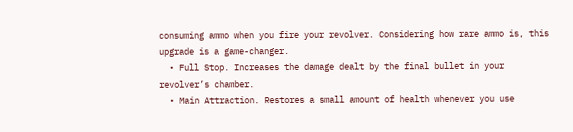consuming ammo when you fire your revolver. Considering how rare ammo is, this upgrade is a game-changer.
  • Full Stop. Increases the damage dealt by the final bullet in your revolver’s chamber.
  • Main Attraction. Restores a small amount of health whenever you use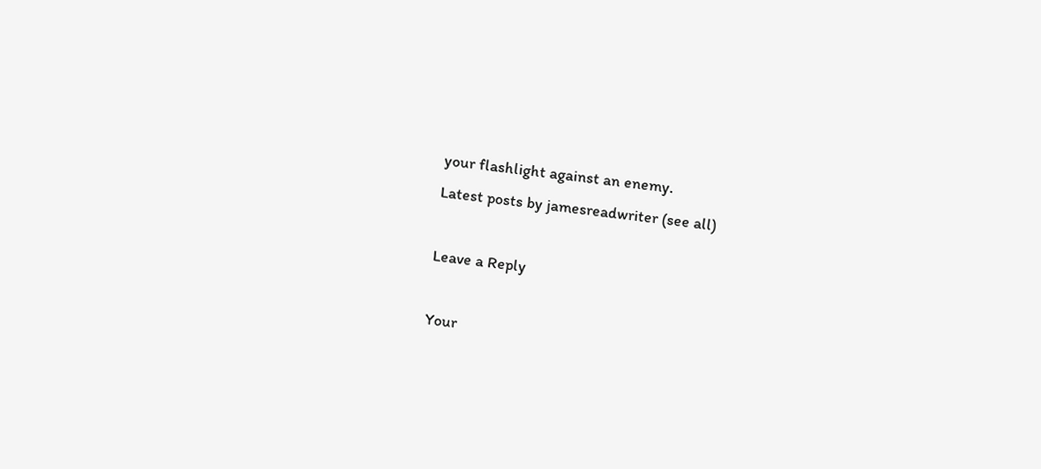your flashlight against an enemy.
Latest posts by jamesreadwriter (see all)

Leave a Reply

Your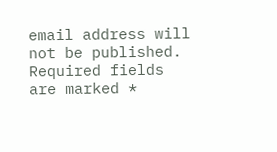email address will not be published. Required fields are marked *